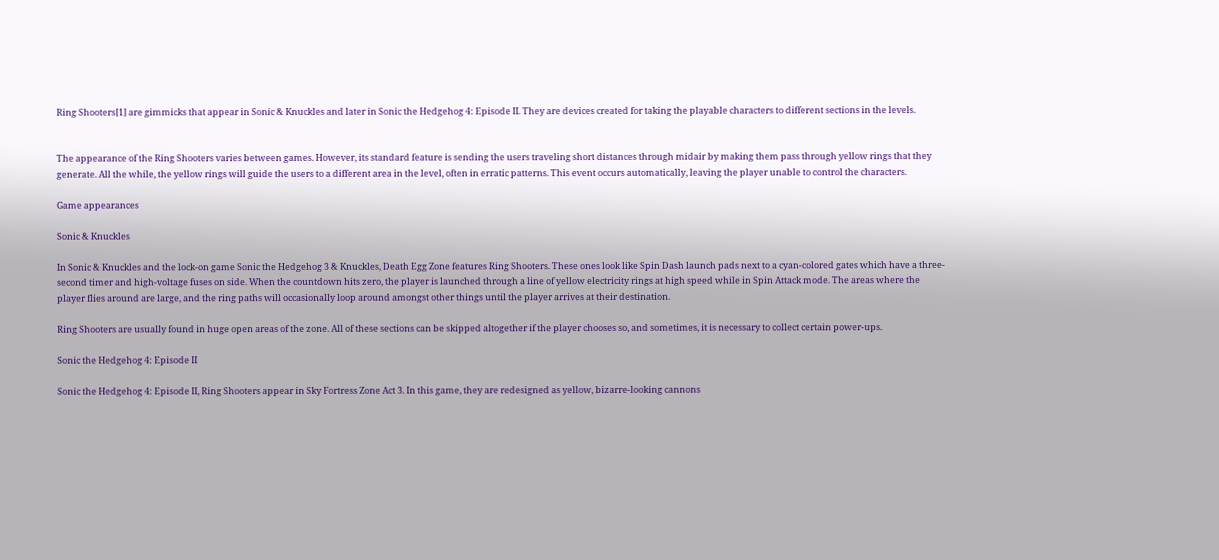Ring Shooters[1] are gimmicks that appear in Sonic & Knuckles and later in Sonic the Hedgehog 4: Episode II. They are devices created for taking the playable characters to different sections in the levels.


The appearance of the Ring Shooters varies between games. However, its standard feature is sending the users traveling short distances through midair by making them pass through yellow rings that they generate. All the while, the yellow rings will guide the users to a different area in the level, often in erratic patterns. This event occurs automatically, leaving the player unable to control the characters.

Game appearances

Sonic & Knuckles

In Sonic & Knuckles and the lock-on game Sonic the Hedgehog 3 & Knuckles, Death Egg Zone features Ring Shooters. These ones look like Spin Dash launch pads next to a cyan-colored gates which have a three-second timer and high-voltage fuses on side. When the countdown hits zero, the player is launched through a line of yellow electricity rings at high speed while in Spin Attack mode. The areas where the player flies around are large, and the ring paths will occasionally loop around amongst other things until the player arrives at their destination.

Ring Shooters are usually found in huge open areas of the zone. All of these sections can be skipped altogether if the player chooses so, and sometimes, it is necessary to collect certain power-ups.

Sonic the Hedgehog 4: Episode II

Sonic the Hedgehog 4: Episode II, Ring Shooters appear in Sky Fortress Zone Act 3. In this game, they are redesigned as yellow, bizarre-looking cannons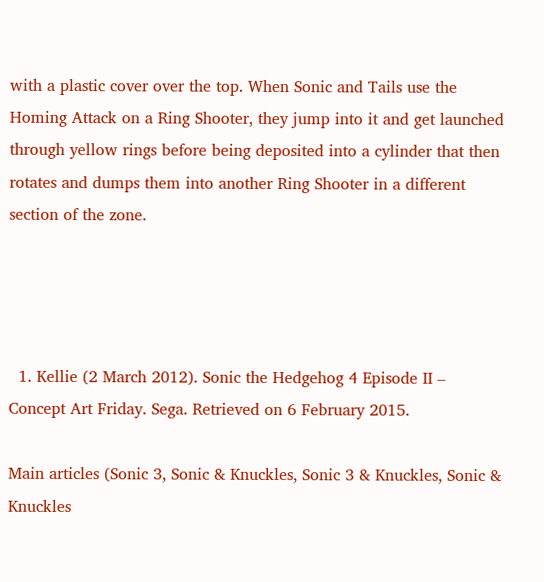with a plastic cover over the top. When Sonic and Tails use the Homing Attack on a Ring Shooter, they jump into it and get launched through yellow rings before being deposited into a cylinder that then rotates and dumps them into another Ring Shooter in a different section of the zone.




  1. Kellie (2 March 2012). Sonic the Hedgehog 4 Episode II – Concept Art Friday. Sega. Retrieved on 6 February 2015.

Main articles (Sonic 3, Sonic & Knuckles, Sonic 3 & Knuckles, Sonic & Knuckles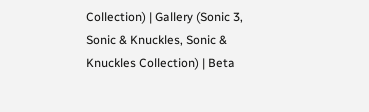Collection) | Gallery (Sonic 3, Sonic & Knuckles, Sonic & Knuckles Collection) | Beta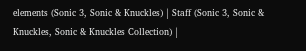elements (Sonic 3, Sonic & Knuckles) | Staff (Sonic 3, Sonic & Knuckles, Sonic & Knuckles Collection) |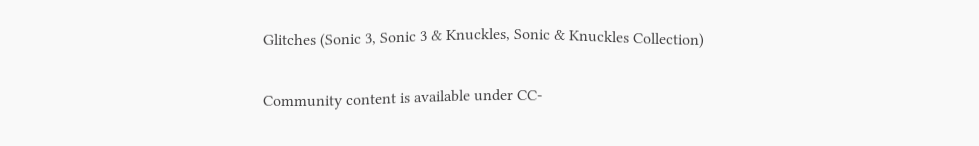Glitches (Sonic 3, Sonic 3 & Knuckles, Sonic & Knuckles Collection)

Community content is available under CC-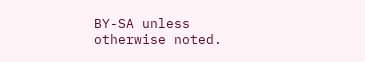BY-SA unless otherwise noted.